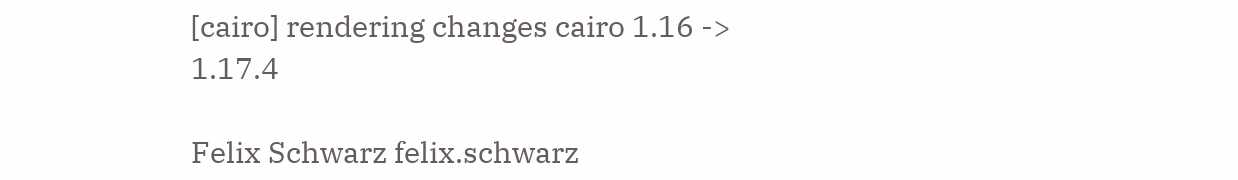[cairo] rendering changes cairo 1.16 -> 1.17.4

Felix Schwarz felix.schwarz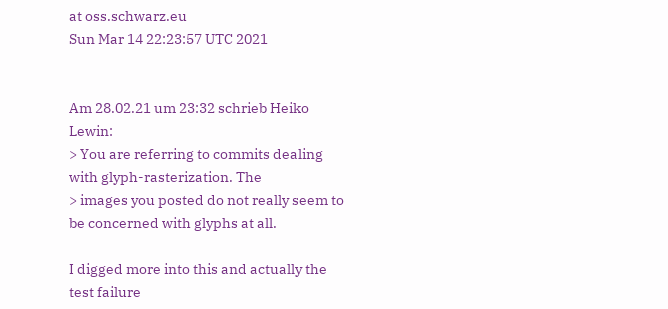at oss.schwarz.eu
Sun Mar 14 22:23:57 UTC 2021


Am 28.02.21 um 23:32 schrieb Heiko Lewin:
> You are referring to commits dealing with glyph-rasterization. The
> images you posted do not really seem to be concerned with glyphs at all.

I digged more into this and actually the test failure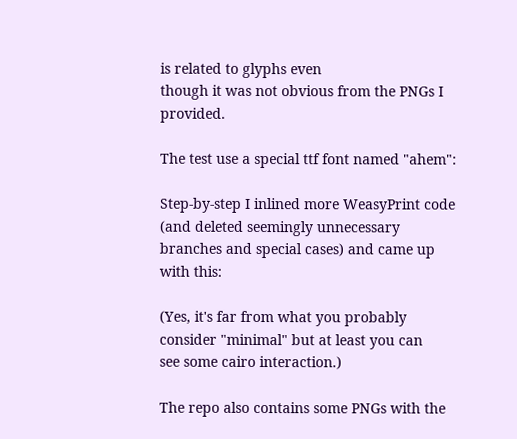is related to glyphs even
though it was not obvious from the PNGs I provided.

The test use a special ttf font named "ahem":

Step-by-step I inlined more WeasyPrint code (and deleted seemingly unnecessary
branches and special cases) and came up with this:

(Yes, it's far from what you probably consider "minimal" but at least you can
see some cairo interaction.)

The repo also contains some PNGs with the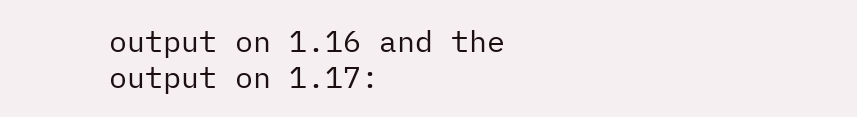output on 1.16 and the output on 1.17: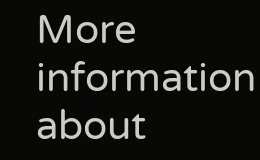More information about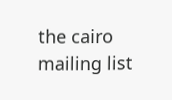the cairo mailing list